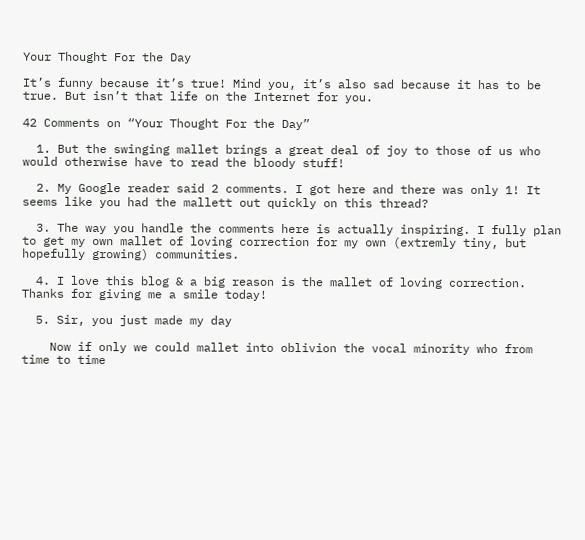Your Thought For the Day

It’s funny because it’s true! Mind you, it’s also sad because it has to be true. But isn’t that life on the Internet for you.

42 Comments on “Your Thought For the Day”

  1. But the swinging mallet brings a great deal of joy to those of us who would otherwise have to read the bloody stuff!

  2. My Google reader said 2 comments. I got here and there was only 1! It seems like you had the mallett out quickly on this thread?

  3. The way you handle the comments here is actually inspiring. I fully plan to get my own mallet of loving correction for my own (extremly tiny, but hopefully growing) communities.

  4. I love this blog & a big reason is the mallet of loving correction. Thanks for giving me a smile today!

  5. Sir, you just made my day

    Now if only we could mallet into oblivion the vocal minority who from time to time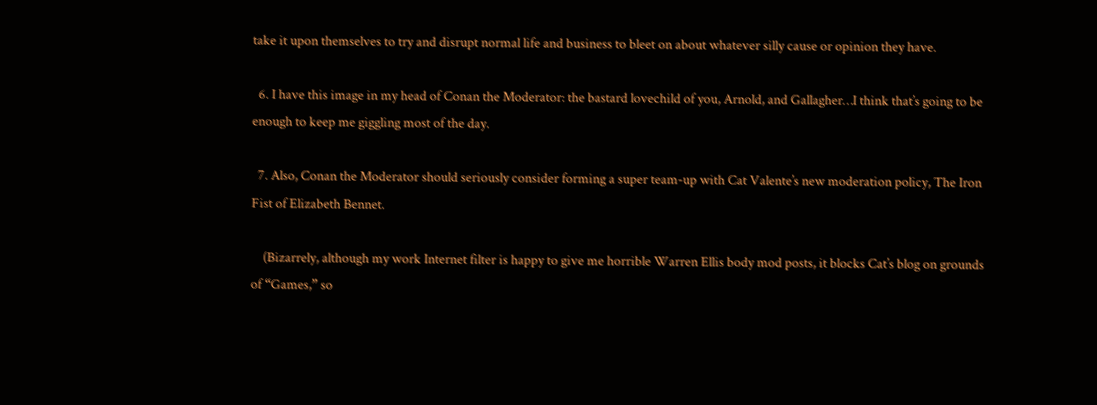take it upon themselves to try and disrupt normal life and business to bleet on about whatever silly cause or opinion they have.

  6. I have this image in my head of Conan the Moderator: the bastard lovechild of you, Arnold, and Gallagher…I think that’s going to be enough to keep me giggling most of the day.

  7. Also, Conan the Moderator should seriously consider forming a super team-up with Cat Valente’s new moderation policy, The Iron Fist of Elizabeth Bennet.

    (Bizarrely, although my work Internet filter is happy to give me horrible Warren Ellis body mod posts, it blocks Cat’s blog on grounds of “Games,” so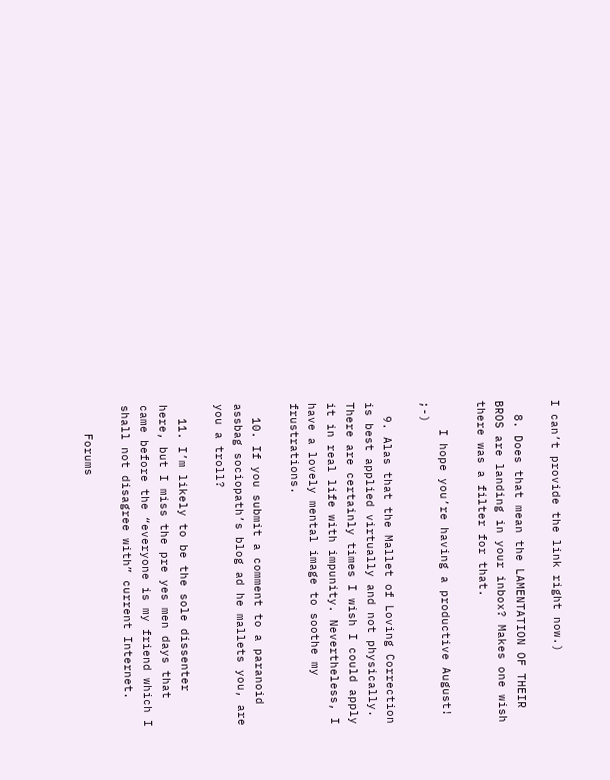I can’t provide the link right now.)

  8. Does that mean the LAMENTATION OF THEIR BROS are landing in your inbox? Makes one wish there was a filter for that.

    I hope you’re having a productive August! ;-)

  9. Alas that the Mallet of Loving Correction is best applied virtually and not physically. There are certainly times I wish I could apply it in real life with impunity. Nevertheless, I have a lovely mental image to soothe my frustrations.

  10. If you submit a comment to a paranoid assbag sociopath’s blog ad he mallets you, are you a troll?

  11. I’m likely to be the sole dissenter here, but I miss the pre yes men days that came before the “everyone is my friend which I shall not disagree with” current Internet.

    Forums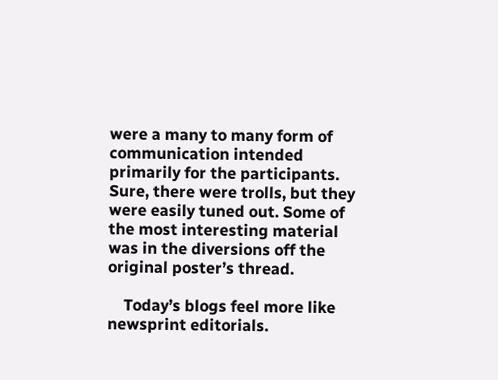were a many to many form of communication intended primarily for the participants. Sure, there were trolls, but they were easily tuned out. Some of the most interesting material was in the diversions off the original poster’s thread.

    Today’s blogs feel more like newsprint editorials.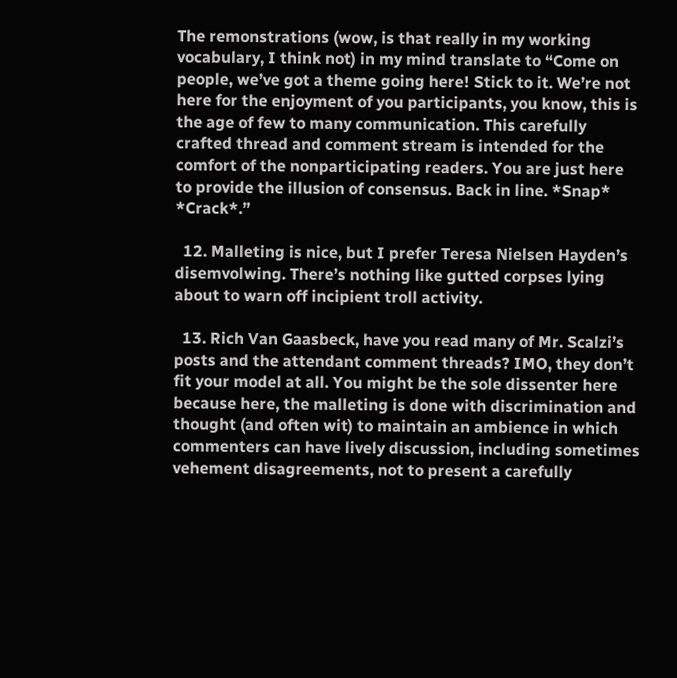The remonstrations (wow, is that really in my working vocabulary, I think not) in my mind translate to “Come on people, we’ve got a theme going here! Stick to it. We’re not here for the enjoyment of you participants, you know, this is the age of few to many communication. This carefully crafted thread and comment stream is intended for the comfort of the nonparticipating readers. You are just here to provide the illusion of consensus. Back in line. *Snap* *Crack*.”

  12. Malleting is nice, but I prefer Teresa Nielsen Hayden’s disemvolwing. There’s nothing like gutted corpses lying about to warn off incipient troll activity.

  13. Rich Van Gaasbeck, have you read many of Mr. Scalzi’s posts and the attendant comment threads? IMO, they don’t fit your model at all. You might be the sole dissenter here because here, the malleting is done with discrimination and thought (and often wit) to maintain an ambience in which commenters can have lively discussion, including sometimes vehement disagreements, not to present a carefully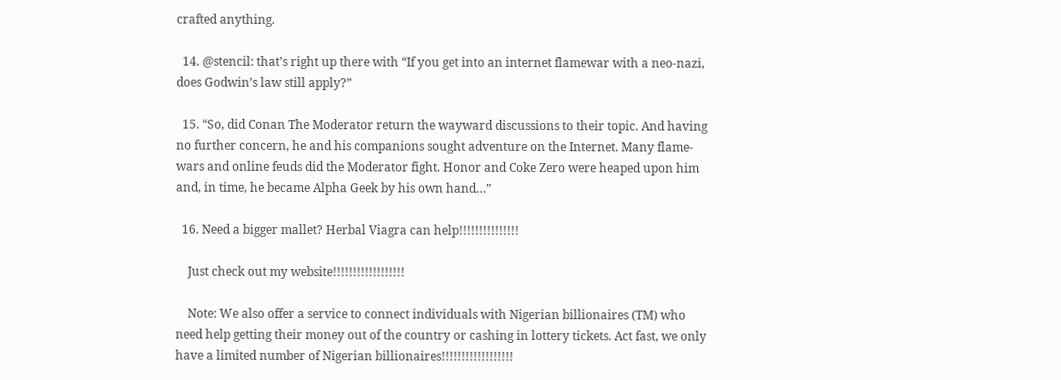crafted anything.

  14. @stencil: that’s right up there with “If you get into an internet flamewar with a neo-nazi, does Godwin’s law still apply?”

  15. “So, did Conan The Moderator return the wayward discussions to their topic. And having no further concern, he and his companions sought adventure on the Internet. Many flame-wars and online feuds did the Moderator fight. Honor and Coke Zero were heaped upon him and, in time, he became Alpha Geek by his own hand…”

  16. Need a bigger mallet? Herbal Viagra can help!!!!!!!!!!!!!!!

    Just check out my website!!!!!!!!!!!!!!!!!!

    Note: We also offer a service to connect individuals with Nigerian billionaires (TM) who need help getting their money out of the country or cashing in lottery tickets. Act fast, we only have a limited number of Nigerian billionaires!!!!!!!!!!!!!!!!!!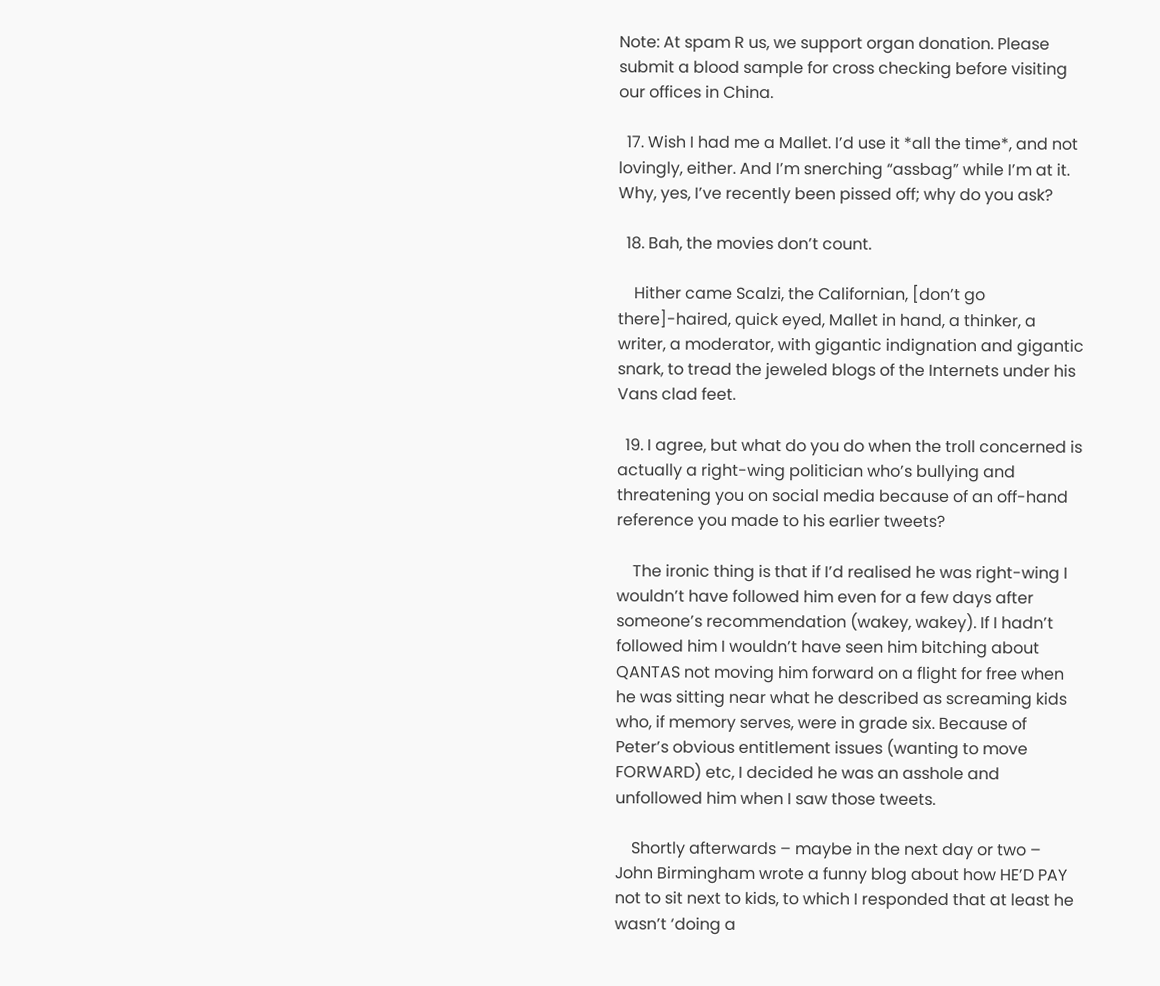Note: At spam R us, we support organ donation. Please submit a blood sample for cross checking before visiting our offices in China.

  17. Wish I had me a Mallet. I’d use it *all the time*, and not lovingly, either. And I’m snerching “assbag” while I’m at it. Why, yes, I’ve recently been pissed off; why do you ask?

  18. Bah, the movies don’t count.

    Hither came Scalzi, the Californian, [don’t go there]-haired, quick eyed, Mallet in hand, a thinker, a writer, a moderator, with gigantic indignation and gigantic snark, to tread the jeweled blogs of the Internets under his Vans clad feet.

  19. I agree, but what do you do when the troll concerned is actually a right-wing politician who’s bullying and threatening you on social media because of an off-hand reference you made to his earlier tweets?

    The ironic thing is that if I’d realised he was right-wing I wouldn’t have followed him even for a few days after someone’s recommendation (wakey, wakey). If I hadn’t followed him I wouldn’t have seen him bitching about QANTAS not moving him forward on a flight for free when he was sitting near what he described as screaming kids who, if memory serves, were in grade six. Because of Peter’s obvious entitlement issues (wanting to move FORWARD) etc, I decided he was an asshole and unfollowed him when I saw those tweets.

    Shortly afterwards – maybe in the next day or two – John Birmingham wrote a funny blog about how HE’D PAY not to sit next to kids, to which I responded that at least he wasn’t ‘doing a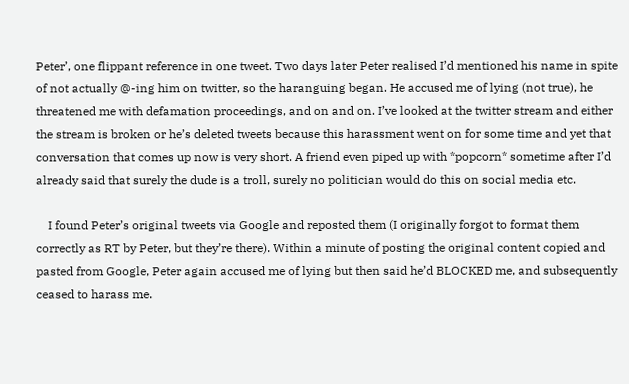Peter’, one flippant reference in one tweet. Two days later Peter realised I’d mentioned his name in spite of not actually @-ing him on twitter, so the haranguing began. He accused me of lying (not true), he threatened me with defamation proceedings, and on and on. I’ve looked at the twitter stream and either the stream is broken or he’s deleted tweets because this harassment went on for some time and yet that conversation that comes up now is very short. A friend even piped up with *popcorn* sometime after I’d already said that surely the dude is a troll, surely no politician would do this on social media etc.

    I found Peter’s original tweets via Google and reposted them (I originally forgot to format them correctly as RT by Peter, but they’re there). Within a minute of posting the original content copied and pasted from Google, Peter again accused me of lying but then said he’d BLOCKED me, and subsequently ceased to harass me.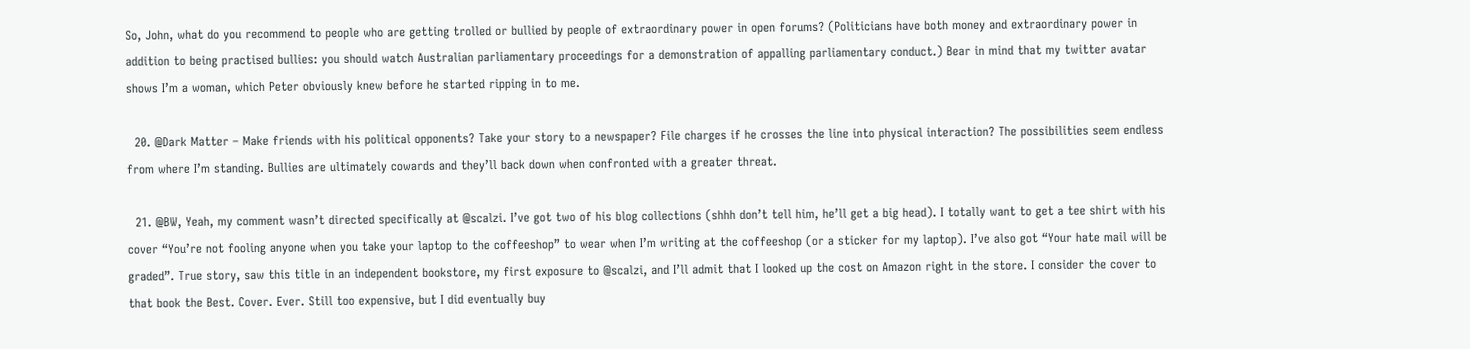So, John, what do you recommend to people who are getting trolled or bullied by people of extraordinary power in open forums? (Politicians have both money and extraordinary power in addition to being practised bullies: you should watch Australian parliamentary proceedings for a demonstration of appalling parliamentary conduct.) Bear in mind that my twitter avatar shows I’m a woman, which Peter obviously knew before he started ripping in to me.

  20. @Dark Matter – Make friends with his political opponents? Take your story to a newspaper? File charges if he crosses the line into physical interaction? The possibilities seem endless from where I’m standing. Bullies are ultimately cowards and they’ll back down when confronted with a greater threat.

  21. @BW, Yeah, my comment wasn’t directed specifically at @scalzi. I’ve got two of his blog collections (shhh don’t tell him, he’ll get a big head). I totally want to get a tee shirt with his cover “You’re not fooling anyone when you take your laptop to the coffeeshop” to wear when I’m writing at the coffeeshop (or a sticker for my laptop). I’ve also got “Your hate mail will be graded”. True story, saw this title in an independent bookstore, my first exposure to @scalzi, and I’ll admit that I looked up the cost on Amazon right in the store. I consider the cover to that book the Best. Cover. Ever. Still too expensive, but I did eventually buy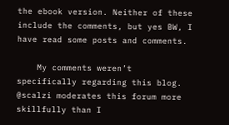the ebook version. Neither of these include the comments, but yes BW, I have read some posts and comments.

    My comments weren’t specifically regarding this blog. @scalzi moderates this forum more skillfully than I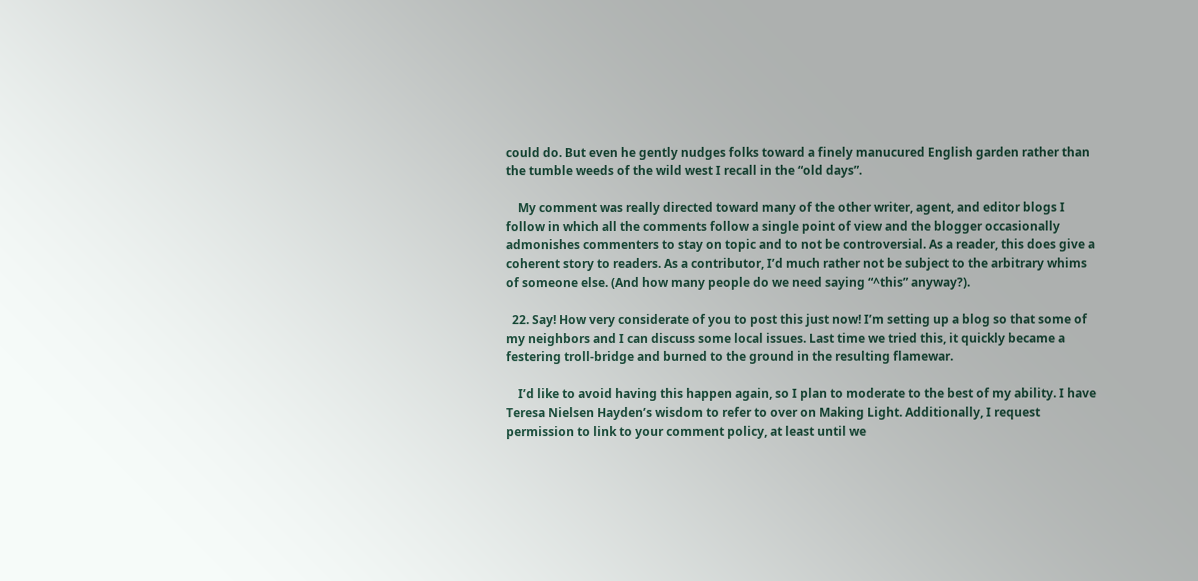could do. But even he gently nudges folks toward a finely manucured English garden rather than the tumble weeds of the wild west I recall in the “old days”.

    My comment was really directed toward many of the other writer, agent, and editor blogs I follow in which all the comments follow a single point of view and the blogger occasionally admonishes commenters to stay on topic and to not be controversial. As a reader, this does give a coherent story to readers. As a contributor, I’d much rather not be subject to the arbitrary whims of someone else. (And how many people do we need saying “^this” anyway?).

  22. Say! How very considerate of you to post this just now! I’m setting up a blog so that some of my neighbors and I can discuss some local issues. Last time we tried this, it quickly became a festering troll-bridge and burned to the ground in the resulting flamewar.

    I’d like to avoid having this happen again, so I plan to moderate to the best of my ability. I have Teresa Nielsen Hayden’s wisdom to refer to over on Making Light. Additionally, I request permission to link to your comment policy, at least until we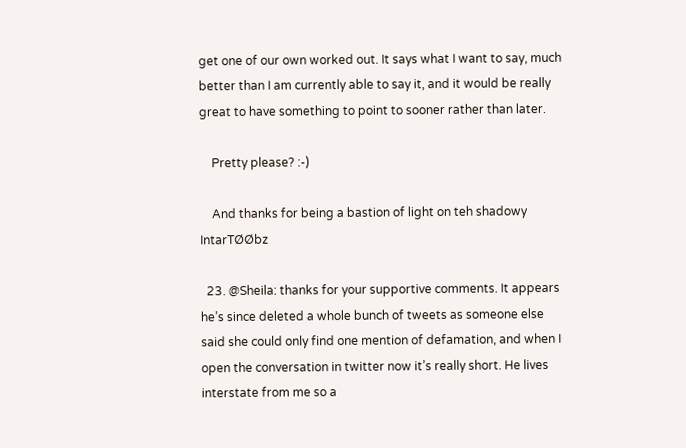get one of our own worked out. It says what I want to say, much better than I am currently able to say it, and it would be really great to have something to point to sooner rather than later.

    Pretty please? :-)

    And thanks for being a bastion of light on teh shadowy IntarTØØbz

  23. @Sheila: thanks for your supportive comments. It appears he’s since deleted a whole bunch of tweets as someone else said she could only find one mention of defamation, and when I open the conversation in twitter now it’s really short. He lives interstate from me so a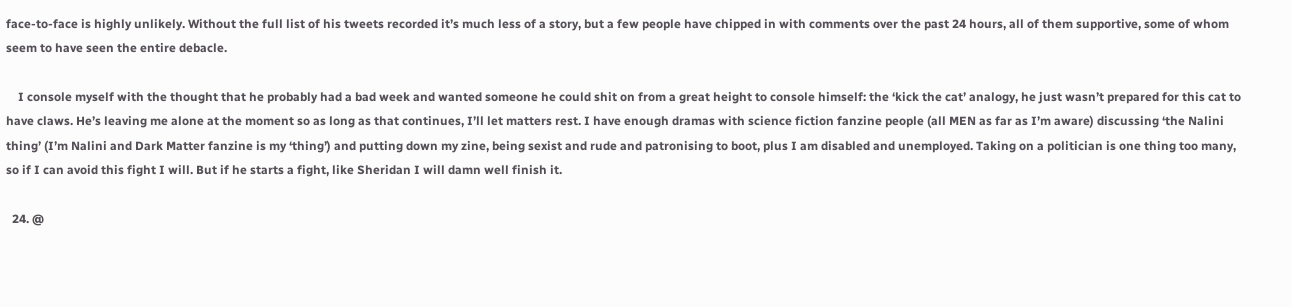face-to-face is highly unlikely. Without the full list of his tweets recorded it’s much less of a story, but a few people have chipped in with comments over the past 24 hours, all of them supportive, some of whom seem to have seen the entire debacle.

    I console myself with the thought that he probably had a bad week and wanted someone he could shit on from a great height to console himself: the ‘kick the cat’ analogy, he just wasn’t prepared for this cat to have claws. He’s leaving me alone at the moment so as long as that continues, I’ll let matters rest. I have enough dramas with science fiction fanzine people (all MEN as far as I’m aware) discussing ‘the Nalini thing’ (I’m Nalini and Dark Matter fanzine is my ‘thing’) and putting down my zine, being sexist and rude and patronising to boot, plus I am disabled and unemployed. Taking on a politician is one thing too many, so if I can avoid this fight I will. But if he starts a fight, like Sheridan I will damn well finish it.

  24. @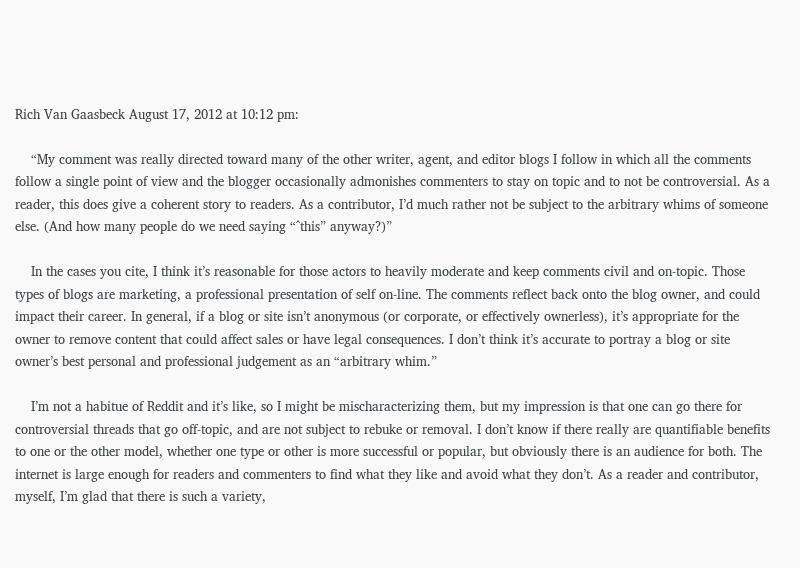Rich Van Gaasbeck August 17, 2012 at 10:12 pm:

    “My comment was really directed toward many of the other writer, agent, and editor blogs I follow in which all the comments follow a single point of view and the blogger occasionally admonishes commenters to stay on topic and to not be controversial. As a reader, this does give a coherent story to readers. As a contributor, I’d much rather not be subject to the arbitrary whims of someone else. (And how many people do we need saying “^this” anyway?)”

    In the cases you cite, I think it’s reasonable for those actors to heavily moderate and keep comments civil and on-topic. Those types of blogs are marketing, a professional presentation of self on-line. The comments reflect back onto the blog owner, and could impact their career. In general, if a blog or site isn’t anonymous (or corporate, or effectively ownerless), it’s appropriate for the owner to remove content that could affect sales or have legal consequences. I don’t think it’s accurate to portray a blog or site owner’s best personal and professional judgement as an “arbitrary whim.”

    I’m not a habitue of Reddit and it’s like, so I might be mischaracterizing them, but my impression is that one can go there for controversial threads that go off-topic, and are not subject to rebuke or removal. I don’t know if there really are quantifiable benefits to one or the other model, whether one type or other is more successful or popular, but obviously there is an audience for both. The internet is large enough for readers and commenters to find what they like and avoid what they don’t. As a reader and contributor, myself, I’m glad that there is such a variety,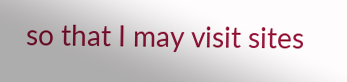so that I may visit sites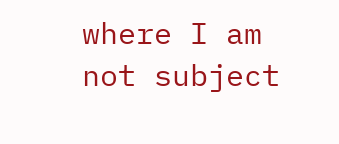where I am not subject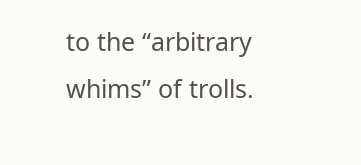to the “arbitrary whims” of trolls.